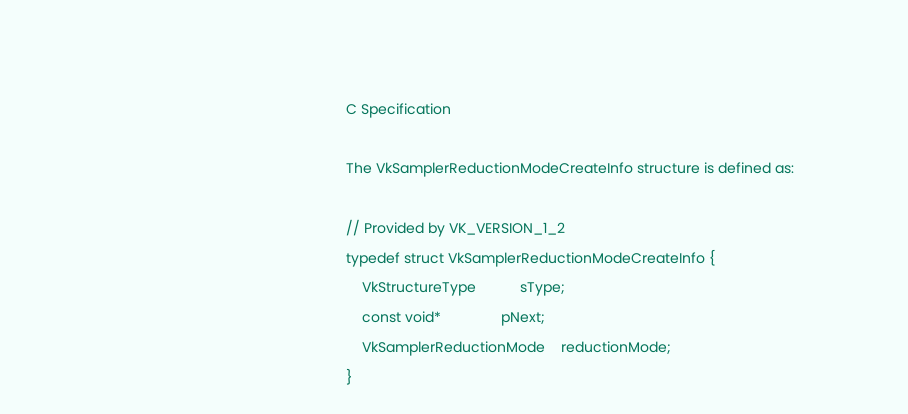C Specification

The VkSamplerReductionModeCreateInfo structure is defined as:

// Provided by VK_VERSION_1_2
typedef struct VkSamplerReductionModeCreateInfo {
    VkStructureType           sType;
    const void*               pNext;
    VkSamplerReductionMode    reductionMode;
}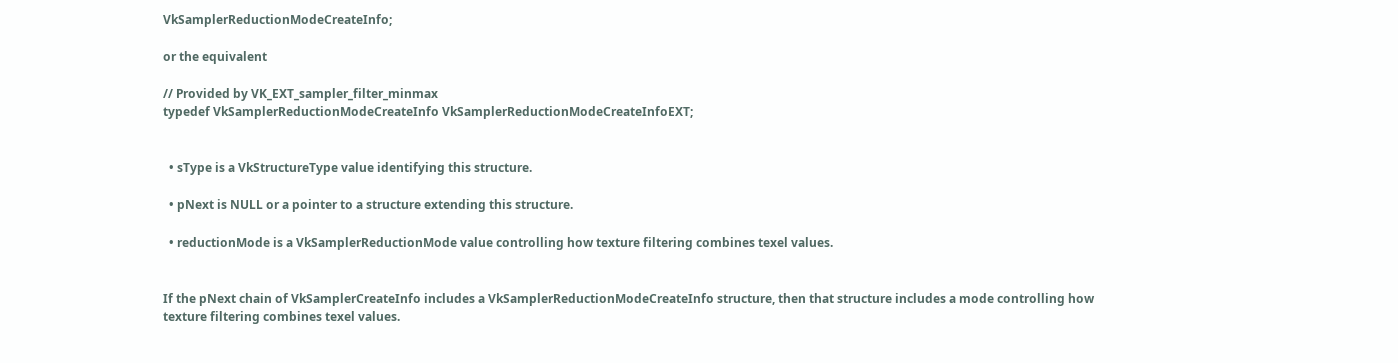VkSamplerReductionModeCreateInfo;

or the equivalent

// Provided by VK_EXT_sampler_filter_minmax
typedef VkSamplerReductionModeCreateInfo VkSamplerReductionModeCreateInfoEXT;


  • sType is a VkStructureType value identifying this structure.

  • pNext is NULL or a pointer to a structure extending this structure.

  • reductionMode is a VkSamplerReductionMode value controlling how texture filtering combines texel values.


If the pNext chain of VkSamplerCreateInfo includes a VkSamplerReductionModeCreateInfo structure, then that structure includes a mode controlling how texture filtering combines texel values.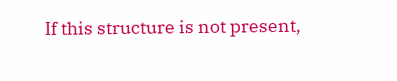If this structure is not present,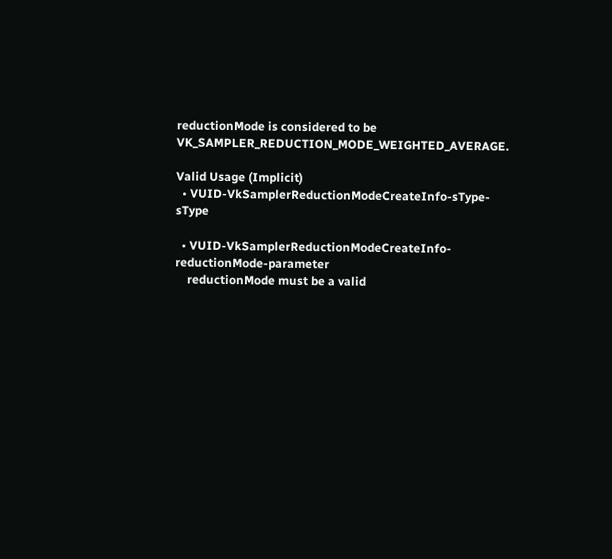reductionMode is considered to be VK_SAMPLER_REDUCTION_MODE_WEIGHTED_AVERAGE.

Valid Usage (Implicit)
  • VUID-VkSamplerReductionModeCreateInfo-sType-sType

  • VUID-VkSamplerReductionModeCreateInfo-reductionMode-parameter
    reductionMode must be a valid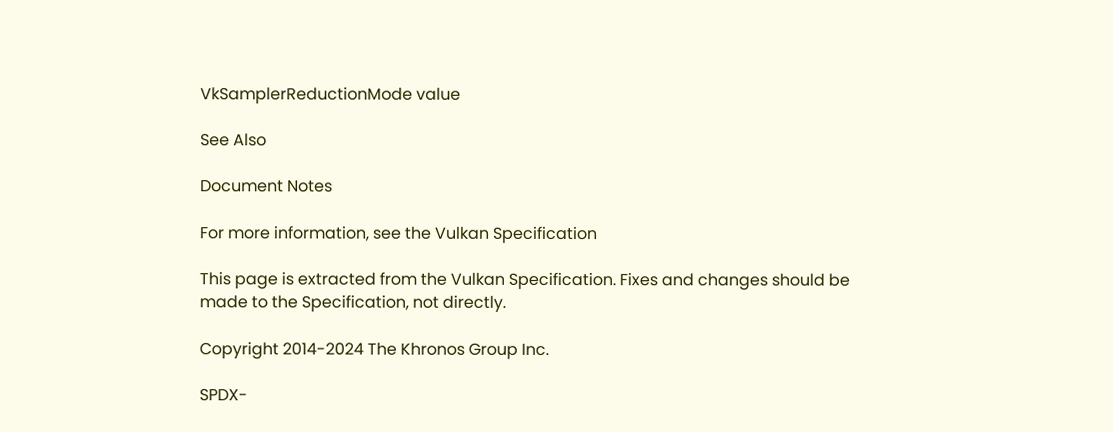VkSamplerReductionMode value

See Also

Document Notes

For more information, see the Vulkan Specification

This page is extracted from the Vulkan Specification. Fixes and changes should be made to the Specification, not directly.

Copyright 2014-2024 The Khronos Group Inc.

SPDX-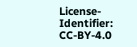License-Identifier: CC-BY-4.0